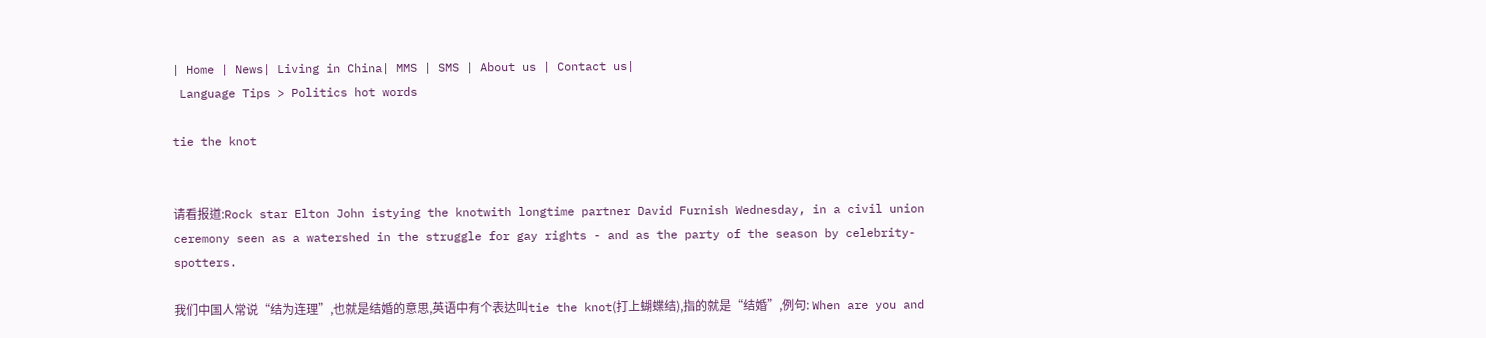| Home | News| Living in China| MMS | SMS | About us | Contact us|
 Language Tips > Politics hot words

tie the knot


请看报道:Rock star Elton John istying the knotwith longtime partner David Furnish Wednesday, in a civil union ceremony seen as a watershed in the struggle for gay rights - and as the party of the season by celebrity-spotters.

我们中国人常说“结为连理”,也就是结婚的意思,英语中有个表达叫tie the knot(打上蝴蝶结),指的就是“结婚”,例句: When are you and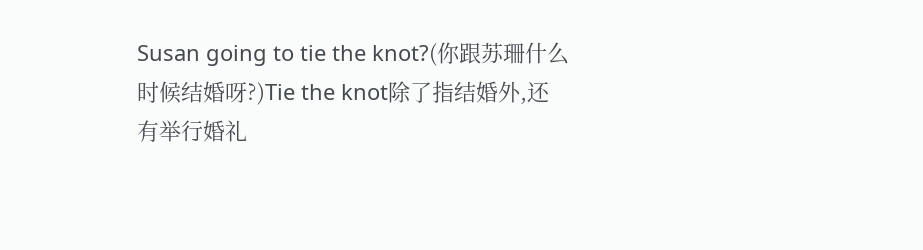Susan going to tie the knot?(你跟苏珊什么时候结婚呀?)Tie the knot除了指结婚外,还有举行婚礼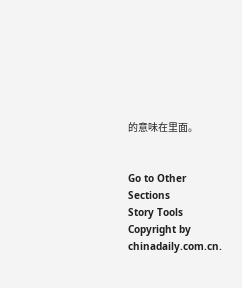的意味在里面。


Go to Other Sections
Story Tools
Copyright by chinadaily.com.cn.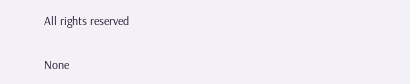All rights reserved

None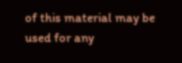of this material may be used for any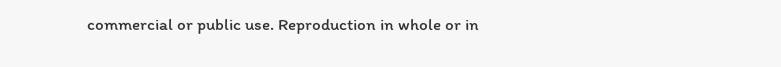commercial or public use. Reproduction in whole or in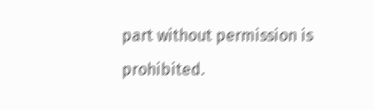part without permission is prohibited.